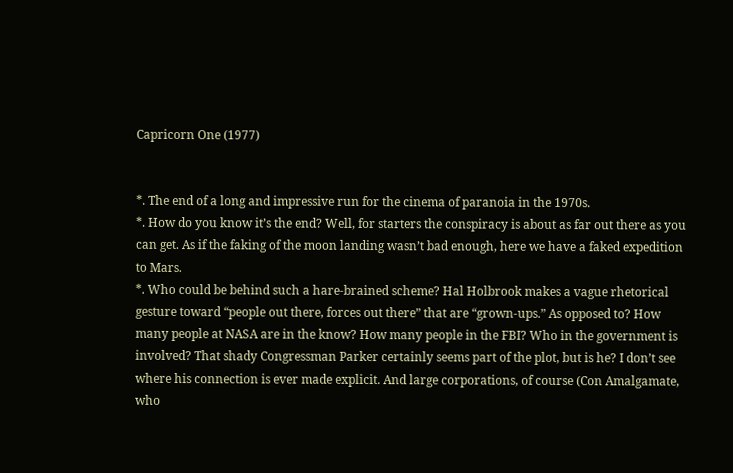Capricorn One (1977)


*. The end of a long and impressive run for the cinema of paranoia in the 1970s.
*. How do you know it’s the end? Well, for starters the conspiracy is about as far out there as you can get. As if the faking of the moon landing wasn’t bad enough, here we have a faked expedition to Mars.
*. Who could be behind such a hare-brained scheme? Hal Holbrook makes a vague rhetorical gesture toward “people out there, forces out there” that are “grown-ups.” As opposed to? How many people at NASA are in the know? How many people in the FBI? Who in the government is involved? That shady Congressman Parker certainly seems part of the plot, but is he? I don’t see where his connection is ever made explicit. And large corporations, of course (Con Amalgamate, who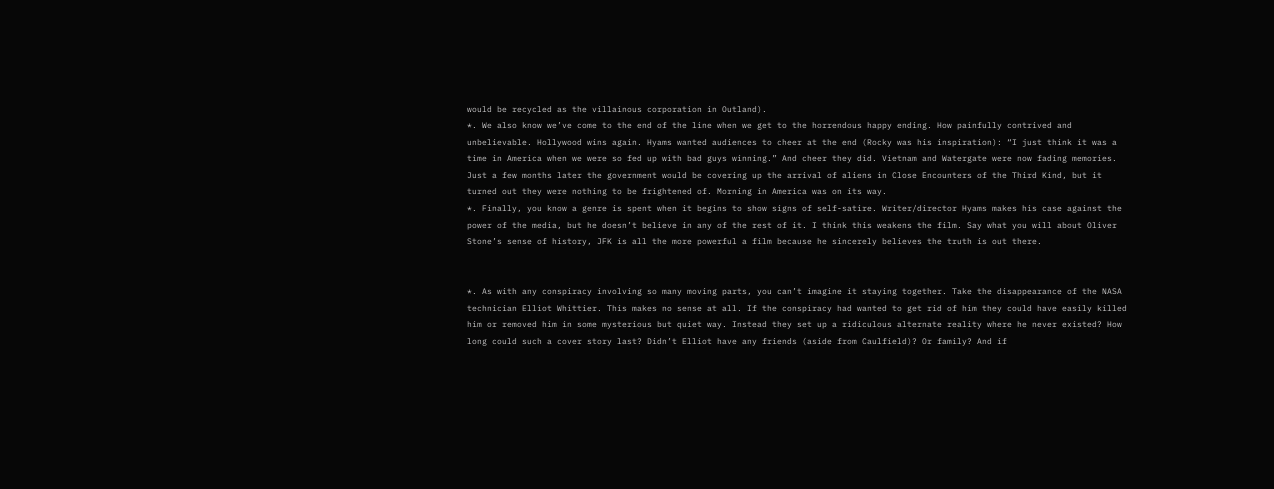would be recycled as the villainous corporation in Outland).
*. We also know we’ve come to the end of the line when we get to the horrendous happy ending. How painfully contrived and unbelievable. Hollywood wins again. Hyams wanted audiences to cheer at the end (Rocky was his inspiration): “I just think it was a time in America when we were so fed up with bad guys winning.” And cheer they did. Vietnam and Watergate were now fading memories. Just a few months later the government would be covering up the arrival of aliens in Close Encounters of the Third Kind, but it turned out they were nothing to be frightened of. Morning in America was on its way.
*. Finally, you know a genre is spent when it begins to show signs of self-satire. Writer/director Hyams makes his case against the power of the media, but he doesn’t believe in any of the rest of it. I think this weakens the film. Say what you will about Oliver Stone’s sense of history, JFK is all the more powerful a film because he sincerely believes the truth is out there.


*. As with any conspiracy involving so many moving parts, you can’t imagine it staying together. Take the disappearance of the NASA technician Elliot Whittier. This makes no sense at all. If the conspiracy had wanted to get rid of him they could have easily killed him or removed him in some mysterious but quiet way. Instead they set up a ridiculous alternate reality where he never existed? How long could such a cover story last? Didn’t Elliot have any friends (aside from Caulfield)? Or family? And if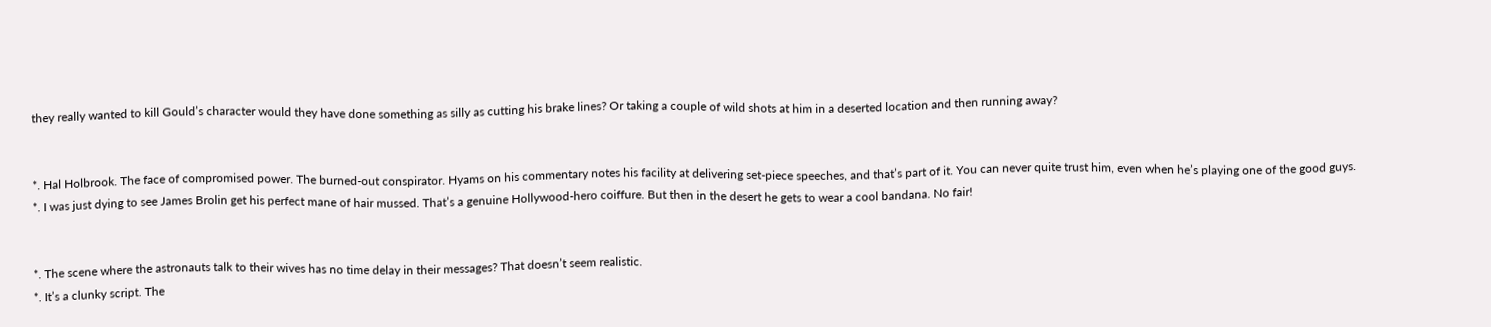they really wanted to kill Gould’s character would they have done something as silly as cutting his brake lines? Or taking a couple of wild shots at him in a deserted location and then running away?


*. Hal Holbrook. The face of compromised power. The burned-out conspirator. Hyams on his commentary notes his facility at delivering set-piece speeches, and that’s part of it. You can never quite trust him, even when he’s playing one of the good guys.
*. I was just dying to see James Brolin get his perfect mane of hair mussed. That’s a genuine Hollywood-hero coiffure. But then in the desert he gets to wear a cool bandana. No fair!


*. The scene where the astronauts talk to their wives has no time delay in their messages? That doesn’t seem realistic.
*. It’s a clunky script. The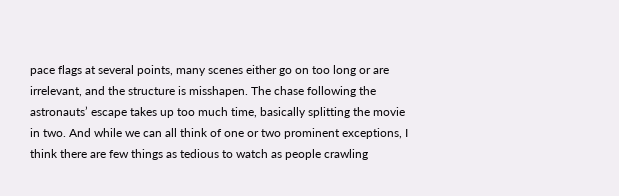pace flags at several points, many scenes either go on too long or are irrelevant, and the structure is misshapen. The chase following the astronauts’ escape takes up too much time, basically splitting the movie in two. And while we can all think of one or two prominent exceptions, I think there are few things as tedious to watch as people crawling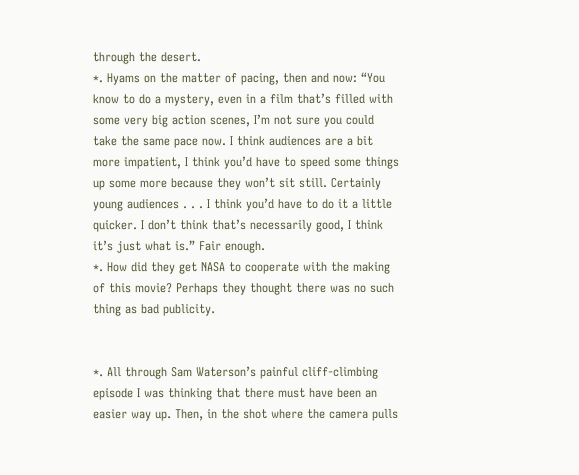through the desert.
*. Hyams on the matter of pacing, then and now: “You know to do a mystery, even in a film that’s filled with some very big action scenes, I’m not sure you could take the same pace now. I think audiences are a bit more impatient, I think you’d have to speed some things up some more because they won’t sit still. Certainly young audiences . . . I think you’d have to do it a little quicker. I don’t think that’s necessarily good, I think it’s just what is.” Fair enough.
*. How did they get NASA to cooperate with the making of this movie? Perhaps they thought there was no such thing as bad publicity.


*. All through Sam Waterson’s painful cliff-climbing episode I was thinking that there must have been an easier way up. Then, in the shot where the camera pulls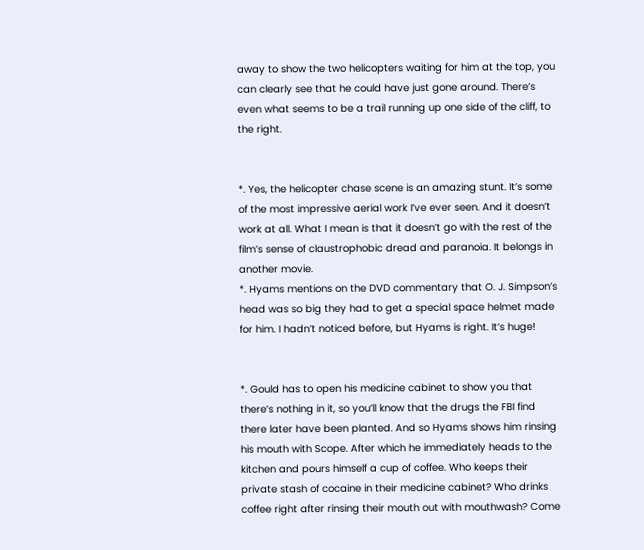away to show the two helicopters waiting for him at the top, you can clearly see that he could have just gone around. There’s even what seems to be a trail running up one side of the cliff, to the right.


*. Yes, the helicopter chase scene is an amazing stunt. It’s some of the most impressive aerial work I’ve ever seen. And it doesn’t work at all. What I mean is that it doesn’t go with the rest of the film’s sense of claustrophobic dread and paranoia. It belongs in another movie.
*. Hyams mentions on the DVD commentary that O. J. Simpson’s head was so big they had to get a special space helmet made for him. I hadn’t noticed before, but Hyams is right. It’s huge!


*. Gould has to open his medicine cabinet to show you that there’s nothing in it, so you’ll know that the drugs the FBI find there later have been planted. And so Hyams shows him rinsing his mouth with Scope. After which he immediately heads to the kitchen and pours himself a cup of coffee. Who keeps their private stash of cocaine in their medicine cabinet? Who drinks coffee right after rinsing their mouth out with mouthwash? Come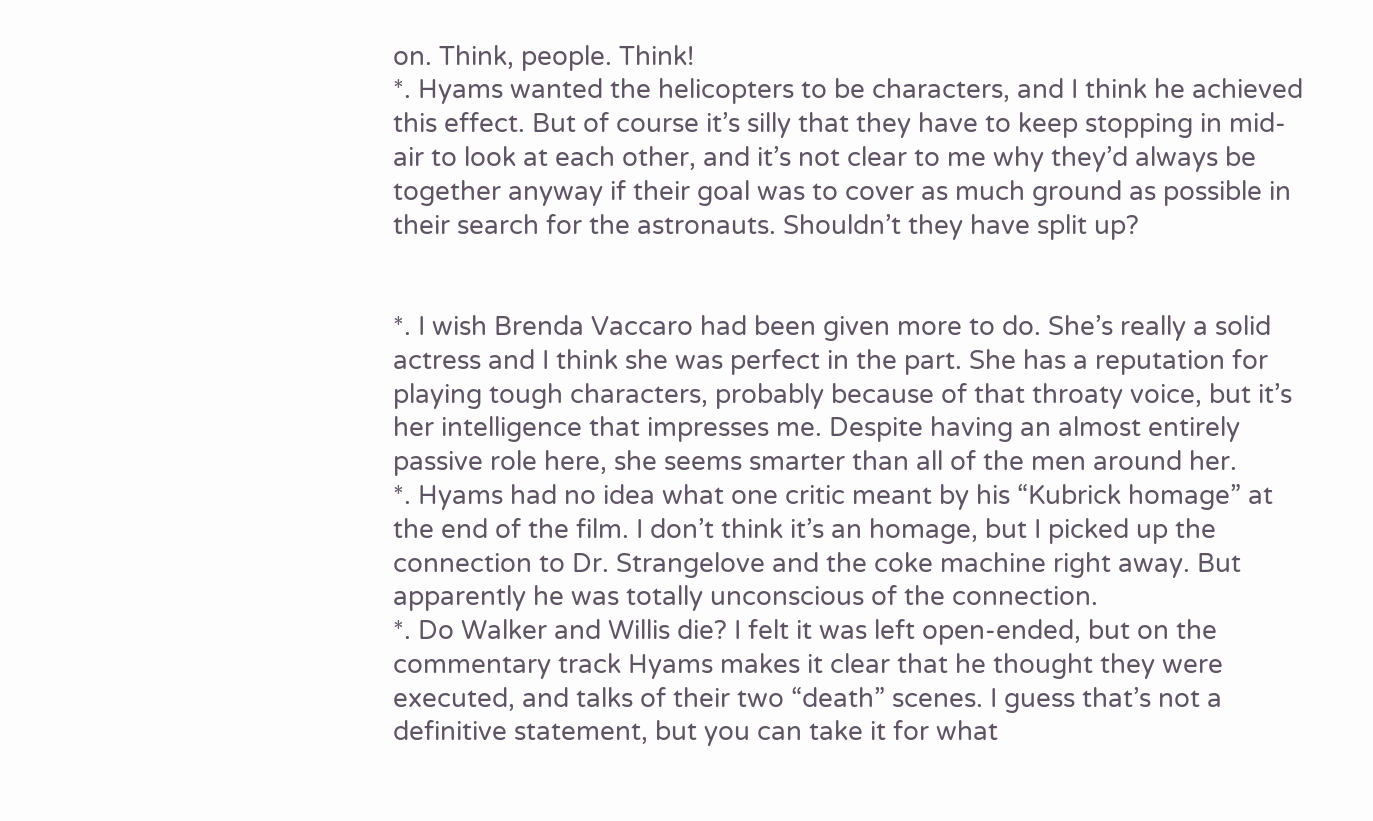on. Think, people. Think!
*. Hyams wanted the helicopters to be characters, and I think he achieved this effect. But of course it’s silly that they have to keep stopping in mid-air to look at each other, and it’s not clear to me why they’d always be together anyway if their goal was to cover as much ground as possible in their search for the astronauts. Shouldn’t they have split up?


*. I wish Brenda Vaccaro had been given more to do. She’s really a solid actress and I think she was perfect in the part. She has a reputation for playing tough characters, probably because of that throaty voice, but it’s her intelligence that impresses me. Despite having an almost entirely passive role here, she seems smarter than all of the men around her.
*. Hyams had no idea what one critic meant by his “Kubrick homage” at the end of the film. I don’t think it’s an homage, but I picked up the connection to Dr. Strangelove and the coke machine right away. But apparently he was totally unconscious of the connection.
*. Do Walker and Willis die? I felt it was left open-ended, but on the commentary track Hyams makes it clear that he thought they were executed, and talks of their two “death” scenes. I guess that’s not a definitive statement, but you can take it for what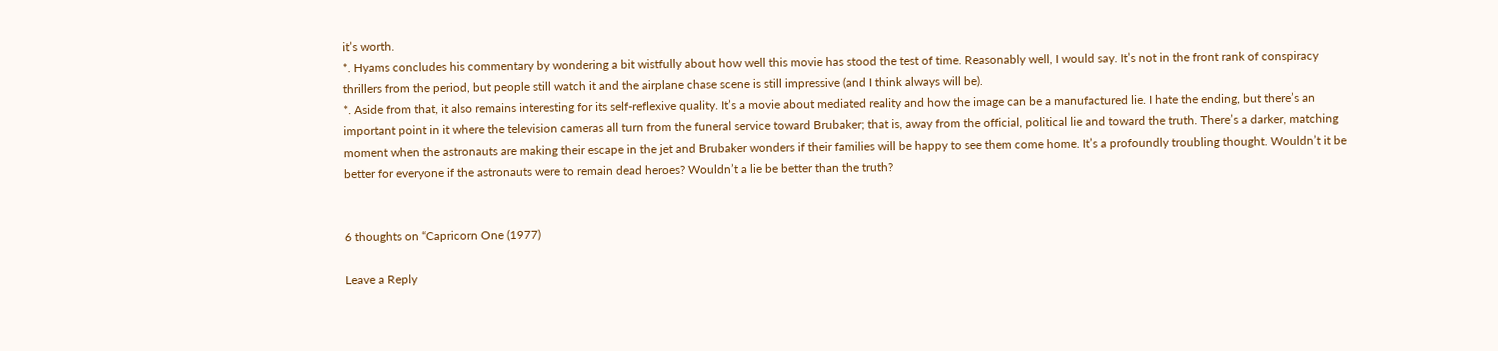it’s worth.
*. Hyams concludes his commentary by wondering a bit wistfully about how well this movie has stood the test of time. Reasonably well, I would say. It’s not in the front rank of conspiracy thrillers from the period, but people still watch it and the airplane chase scene is still impressive (and I think always will be).
*. Aside from that, it also remains interesting for its self-reflexive quality. It’s a movie about mediated reality and how the image can be a manufactured lie. I hate the ending, but there’s an important point in it where the television cameras all turn from the funeral service toward Brubaker; that is, away from the official, political lie and toward the truth. There’s a darker, matching moment when the astronauts are making their escape in the jet and Brubaker wonders if their families will be happy to see them come home. It’s a profoundly troubling thought. Wouldn’t it be better for everyone if the astronauts were to remain dead heroes? Wouldn’t a lie be better than the truth?


6 thoughts on “Capricorn One (1977)

Leave a Reply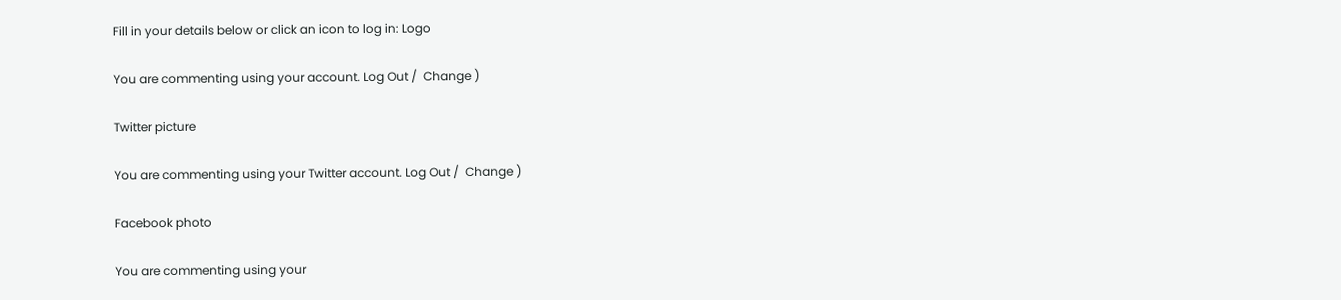Fill in your details below or click an icon to log in: Logo

You are commenting using your account. Log Out /  Change )

Twitter picture

You are commenting using your Twitter account. Log Out /  Change )

Facebook photo

You are commenting using your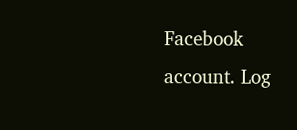Facebook account. Log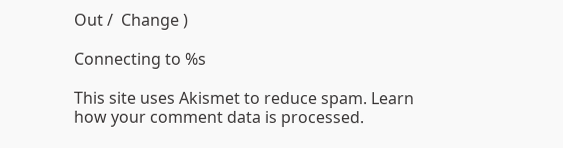Out /  Change )

Connecting to %s

This site uses Akismet to reduce spam. Learn how your comment data is processed.